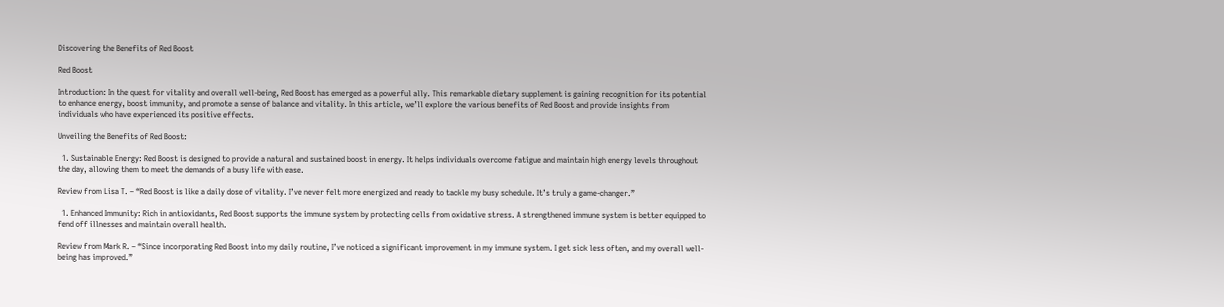Discovering the Benefits of Red Boost

Red Boost

Introduction: In the quest for vitality and overall well-being, Red Boost has emerged as a powerful ally. This remarkable dietary supplement is gaining recognition for its potential to enhance energy, boost immunity, and promote a sense of balance and vitality. In this article, we’ll explore the various benefits of Red Boost and provide insights from individuals who have experienced its positive effects.

Unveiling the Benefits of Red Boost:

  1. Sustainable Energy: Red Boost is designed to provide a natural and sustained boost in energy. It helps individuals overcome fatigue and maintain high energy levels throughout the day, allowing them to meet the demands of a busy life with ease.

Review from Lisa T. – “Red Boost is like a daily dose of vitality. I’ve never felt more energized and ready to tackle my busy schedule. It’s truly a game-changer.”

  1. Enhanced Immunity: Rich in antioxidants, Red Boost supports the immune system by protecting cells from oxidative stress. A strengthened immune system is better equipped to fend off illnesses and maintain overall health.

Review from Mark R. – “Since incorporating Red Boost into my daily routine, I’ve noticed a significant improvement in my immune system. I get sick less often, and my overall well-being has improved.”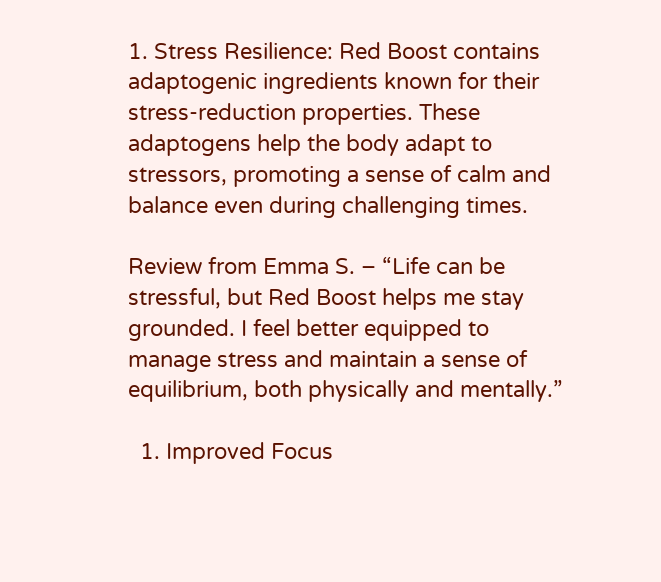1. Stress Resilience: Red Boost contains adaptogenic ingredients known for their stress-reduction properties. These adaptogens help the body adapt to stressors, promoting a sense of calm and balance even during challenging times.

Review from Emma S. – “Life can be stressful, but Red Boost helps me stay grounded. I feel better equipped to manage stress and maintain a sense of equilibrium, both physically and mentally.”

  1. Improved Focus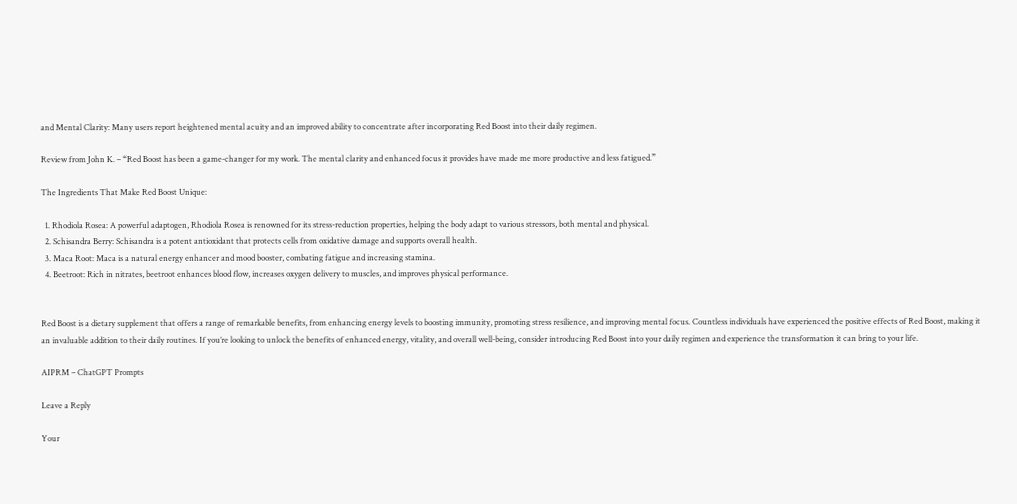and Mental Clarity: Many users report heightened mental acuity and an improved ability to concentrate after incorporating Red Boost into their daily regimen.

Review from John K. – “Red Boost has been a game-changer for my work. The mental clarity and enhanced focus it provides have made me more productive and less fatigued.”

The Ingredients That Make Red Boost Unique:

  1. Rhodiola Rosea: A powerful adaptogen, Rhodiola Rosea is renowned for its stress-reduction properties, helping the body adapt to various stressors, both mental and physical.
  2. Schisandra Berry: Schisandra is a potent antioxidant that protects cells from oxidative damage and supports overall health.
  3. Maca Root: Maca is a natural energy enhancer and mood booster, combating fatigue and increasing stamina.
  4. Beetroot: Rich in nitrates, beetroot enhances blood flow, increases oxygen delivery to muscles, and improves physical performance.


Red Boost is a dietary supplement that offers a range of remarkable benefits, from enhancing energy levels to boosting immunity, promoting stress resilience, and improving mental focus. Countless individuals have experienced the positive effects of Red Boost, making it an invaluable addition to their daily routines. If you’re looking to unlock the benefits of enhanced energy, vitality, and overall well-being, consider introducing Red Boost into your daily regimen and experience the transformation it can bring to your life.

AIPRM – ChatGPT Prompts

Leave a Reply

Your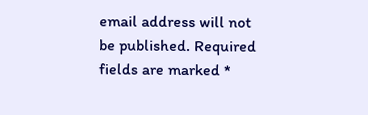email address will not be published. Required fields are marked *